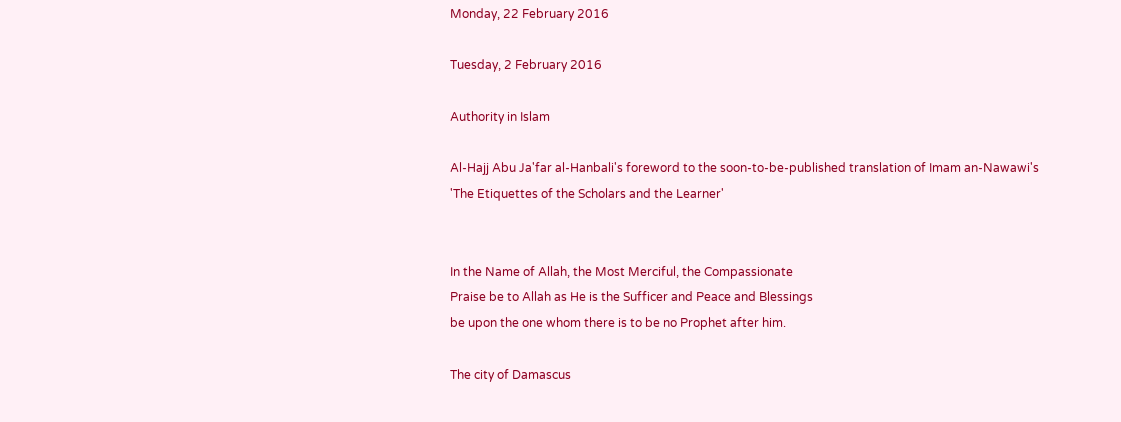Monday, 22 February 2016

Tuesday, 2 February 2016

Authority in Islam

Al-Hajj Abu Ja'far al-Hanbali's foreword to the soon-to-be-published translation of Imam an-Nawawi's 'The Etiquettes of the Scholars and the Learner'


In the Name of Allah, the Most Merciful, the Compassionate
Praise be to Allah as He is the Sufficer and Peace and Blessings
be upon the one whom there is to be no Prophet after him.

The city of Damascus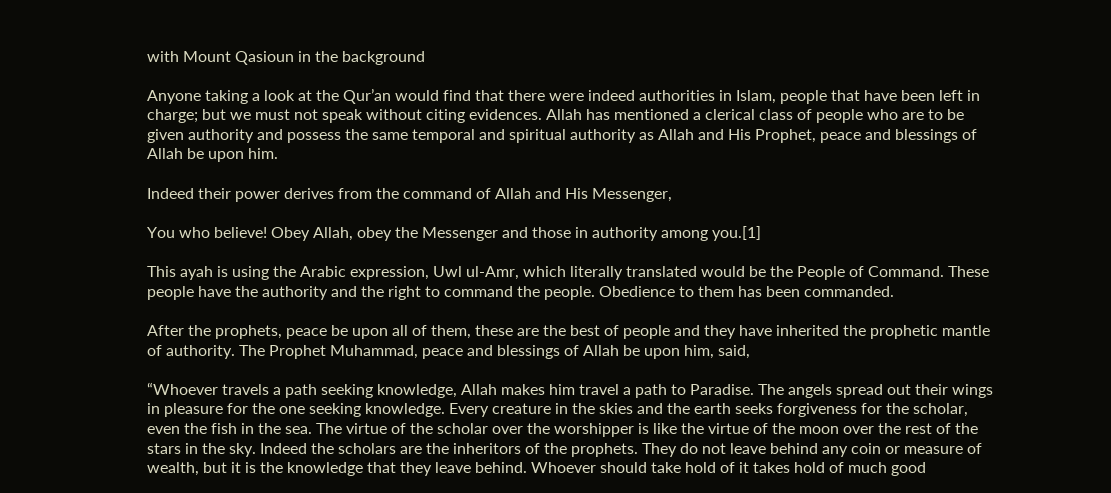with Mount Qasioun in the background

Anyone taking a look at the Qur’an would find that there were indeed authorities in Islam, people that have been left in charge; but we must not speak without citing evidences. Allah has mentioned a clerical class of people who are to be given authority and possess the same temporal and spiritual authority as Allah and His Prophet, peace and blessings of Allah be upon him.

Indeed their power derives from the command of Allah and His Messenger,

You who believe! Obey Allah, obey the Messenger and those in authority among you.[1]

This ayah is using the Arabic expression, Uwl ul-Amr, which literally translated would be the People of Command. These people have the authority and the right to command the people. Obedience to them has been commanded.

After the prophets, peace be upon all of them, these are the best of people and they have inherited the prophetic mantle of authority. The Prophet Muhammad, peace and blessings of Allah be upon him, said,

“Whoever travels a path seeking knowledge, Allah makes him travel a path to Paradise. The angels spread out their wings in pleasure for the one seeking knowledge. Every creature in the skies and the earth seeks forgiveness for the scholar, even the fish in the sea. The virtue of the scholar over the worshipper is like the virtue of the moon over the rest of the stars in the sky. Indeed the scholars are the inheritors of the prophets. They do not leave behind any coin or measure of wealth, but it is the knowledge that they leave behind. Whoever should take hold of it takes hold of much good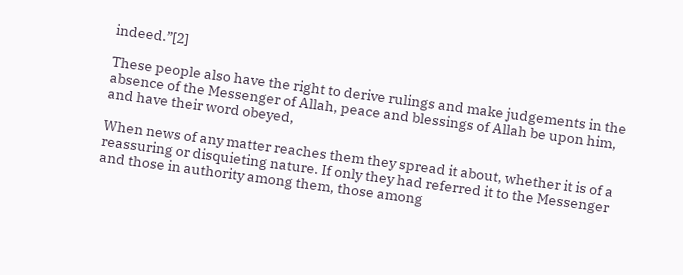indeed.”[2]

These people also have the right to derive rulings and make judgements in the absence of the Messenger of Allah, peace and blessings of Allah be upon him, and have their word obeyed,

When news of any matter reaches them they spread it about, whether it is of a reassuring or disquieting nature. If only they had referred it to the Messenger and those in authority among them, those among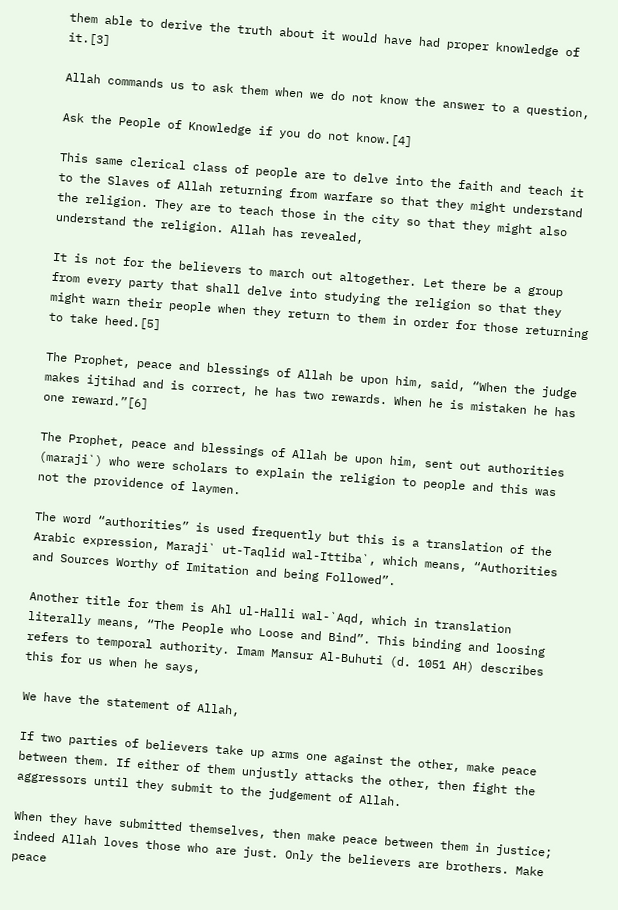them able to derive the truth about it would have had proper knowledge of it.[3]

Allah commands us to ask them when we do not know the answer to a question,

Ask the People of Knowledge if you do not know.[4]

This same clerical class of people are to delve into the faith and teach it to the Slaves of Allah returning from warfare so that they might understand the religion. They are to teach those in the city so that they might also understand the religion. Allah has revealed,

It is not for the believers to march out altogether. Let there be a group from every party that shall delve into studying the religion so that they might warn their people when they return to them in order for those returning to take heed.[5]

The Prophet, peace and blessings of Allah be upon him, said, “When the judge makes ijtihad and is correct, he has two rewards. When he is mistaken he has one reward.”[6]

The Prophet, peace and blessings of Allah be upon him, sent out authorities (maraji`) who were scholars to explain the religion to people and this was not the providence of laymen.

The word “authorities” is used frequently but this is a translation of the Arabic expression, Maraji` ut-Taqlid wal-Ittiba`, which means, “Authorities and Sources Worthy of Imitation and being Followed”.

Another title for them is Ahl ul-Halli wal-`Aqd, which in translation literally means, “The People who Loose and Bind”. This binding and loosing refers to temporal authority. Imam Mansur Al-Buhuti (d. 1051 AH) describes this for us when he says,

We have the statement of Allah,

If two parties of believers take up arms one against the other, make peace between them. If either of them unjustly attacks the other, then fight the aggressors until they submit to the judgement of Allah.

When they have submitted themselves, then make peace between them in justice; indeed Allah loves those who are just. Only the believers are brothers. Make peace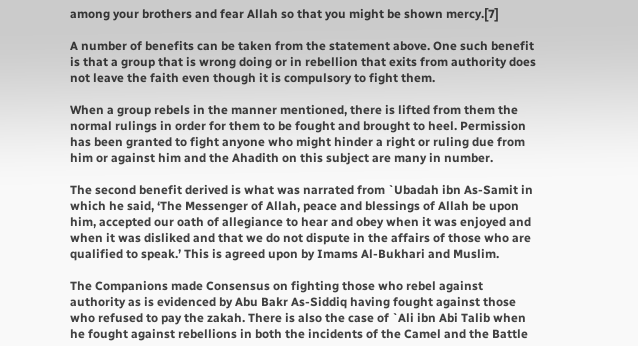among your brothers and fear Allah so that you might be shown mercy.[7]

A number of benefits can be taken from the statement above. One such benefit is that a group that is wrong doing or in rebellion that exits from authority does not leave the faith even though it is compulsory to fight them.

When a group rebels in the manner mentioned, there is lifted from them the normal rulings in order for them to be fought and brought to heel. Permission has been granted to fight anyone who might hinder a right or ruling due from him or against him and the Ahadith on this subject are many in number.

The second benefit derived is what was narrated from `Ubadah ibn As-Samit in which he said, ‘The Messenger of Allah, peace and blessings of Allah be upon him, accepted our oath of allegiance to hear and obey when it was enjoyed and when it was disliked and that we do not dispute in the affairs of those who are qualified to speak.’ This is agreed upon by Imams Al-Bukhari and Muslim.

The Companions made Consensus on fighting those who rebel against authority as is evidenced by Abu Bakr As-Siddiq having fought against those who refused to pay the zakah. There is also the case of `Ali ibn Abi Talib when he fought against rebellions in both the incidents of the Camel and the Battle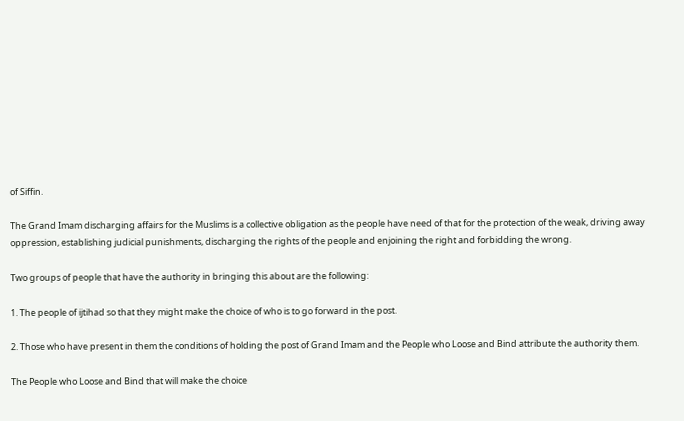of Siffin.

The Grand Imam discharging affairs for the Muslims is a collective obligation as the people have need of that for the protection of the weak, driving away oppression, establishing judicial punishments, discharging the rights of the people and enjoining the right and forbidding the wrong.

Two groups of people that have the authority in bringing this about are the following:

1. The people of ijtihad so that they might make the choice of who is to go forward in the post.

2. Those who have present in them the conditions of holding the post of Grand Imam and the People who Loose and Bind attribute the authority them.

The People who Loose and Bind that will make the choice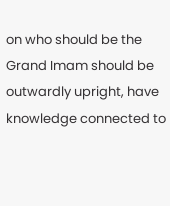on who should be the Grand Imam should be outwardly upright, have knowledge connected to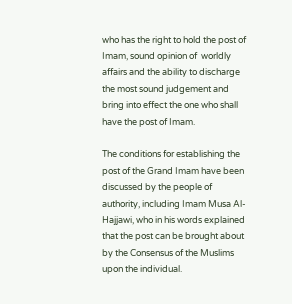who has the right to hold the post of Imam, sound opinion of  worldly affairs and the ability to discharge the most sound judgement and bring into effect the one who shall have the post of Imam.

The conditions for establishing the post of the Grand Imam have been discussed by the people of authority, including Imam Musa Al-Hajjawi, who in his words explained that the post can be brought about by the Consensus of the Muslims upon the individual.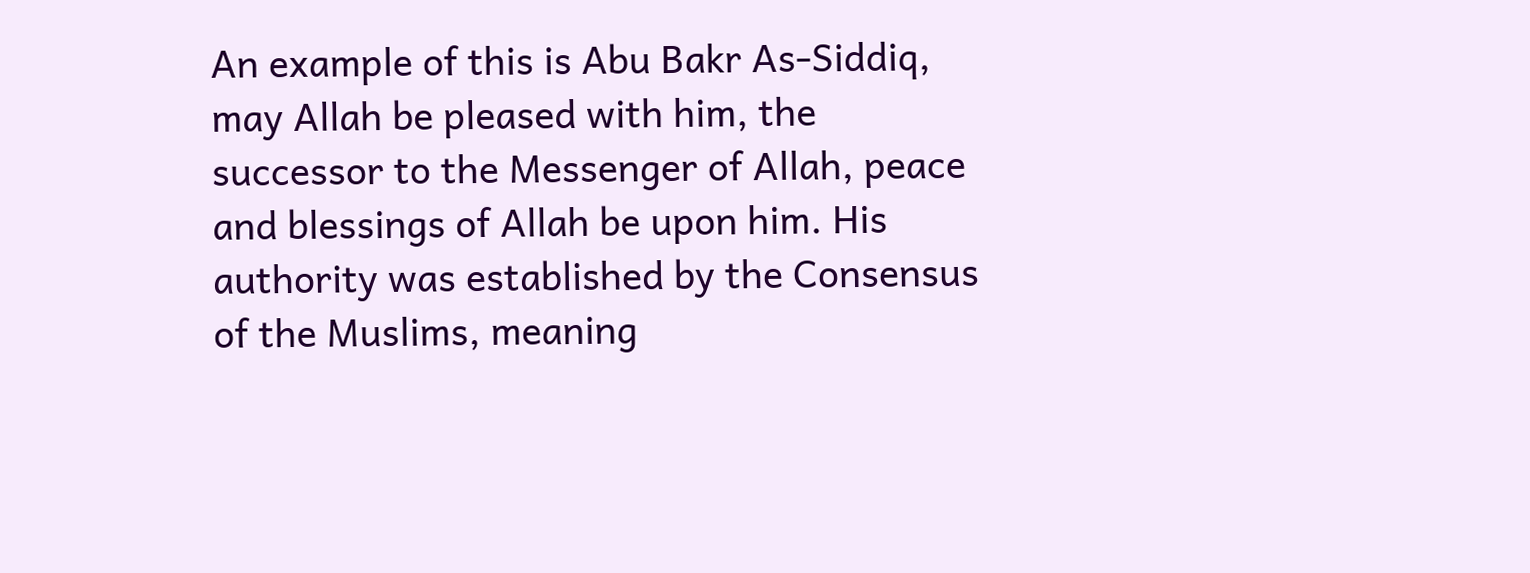An example of this is Abu Bakr As-Siddiq, may Allah be pleased with him, the successor to the Messenger of Allah, peace and blessings of Allah be upon him. His authority was established by the Consensus of the Muslims, meaning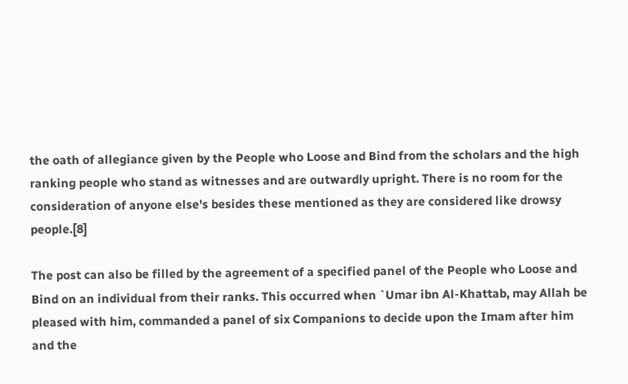the oath of allegiance given by the People who Loose and Bind from the scholars and the high ranking people who stand as witnesses and are outwardly upright. There is no room for the consideration of anyone else's besides these mentioned as they are considered like drowsy people.[8]

The post can also be filled by the agreement of a specified panel of the People who Loose and Bind on an individual from their ranks. This occurred when `Umar ibn Al-Khattab, may Allah be pleased with him, commanded a panel of six Companions to decide upon the Imam after him and the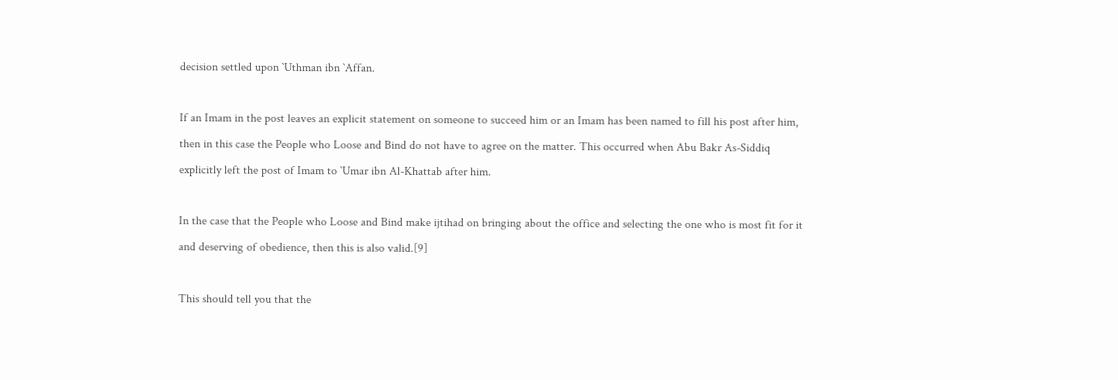decision settled upon `Uthman ibn `Affan.

If an Imam in the post leaves an explicit statement on someone to succeed him or an Imam has been named to fill his post after him, then in this case the People who Loose and Bind do not have to agree on the matter. This occurred when Abu Bakr As-Siddiq explicitly left the post of Imam to `Umar ibn Al-Khattab after him.

In the case that the People who Loose and Bind make ijtihad on bringing about the office and selecting the one who is most fit for it and deserving of obedience, then this is also valid.[9]

This should tell you that the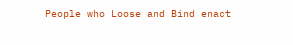People who Loose and Bind enact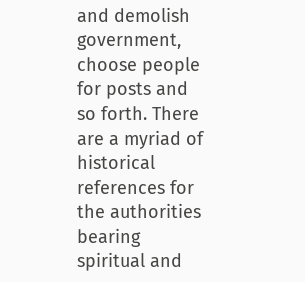and demolish government, choose people for posts and so forth. There are a myriad of historical references for the authorities bearing spiritual and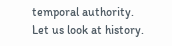temporal authority. Let us look at history.